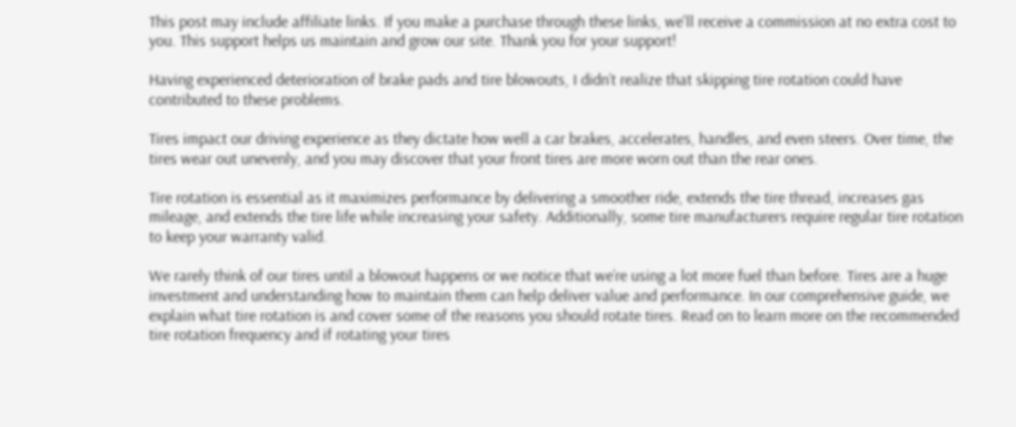This post may include affiliate links. If you make a purchase through these links, we'll receive a commission at no extra cost to you. This support helps us maintain and grow our site. Thank you for your support!

Having experienced deterioration of brake pads and tire blowouts, I didn’t realize that skipping tire rotation could have contributed to these problems.

Tires impact our driving experience as they dictate how well a car brakes, accelerates, handles, and even steers. Over time, the tires wear out unevenly, and you may discover that your front tires are more worn out than the rear ones.

Tire rotation is essential as it maximizes performance by delivering a smoother ride, extends the tire thread, increases gas mileage, and extends the tire life while increasing your safety. Additionally, some tire manufacturers require regular tire rotation to keep your warranty valid.

We rarely think of our tires until a blowout happens or we notice that we’re using a lot more fuel than before. Tires are a huge investment and understanding how to maintain them can help deliver value and performance. In our comprehensive guide, we explain what tire rotation is and cover some of the reasons you should rotate tires. Read on to learn more on the recommended tire rotation frequency and if rotating your tires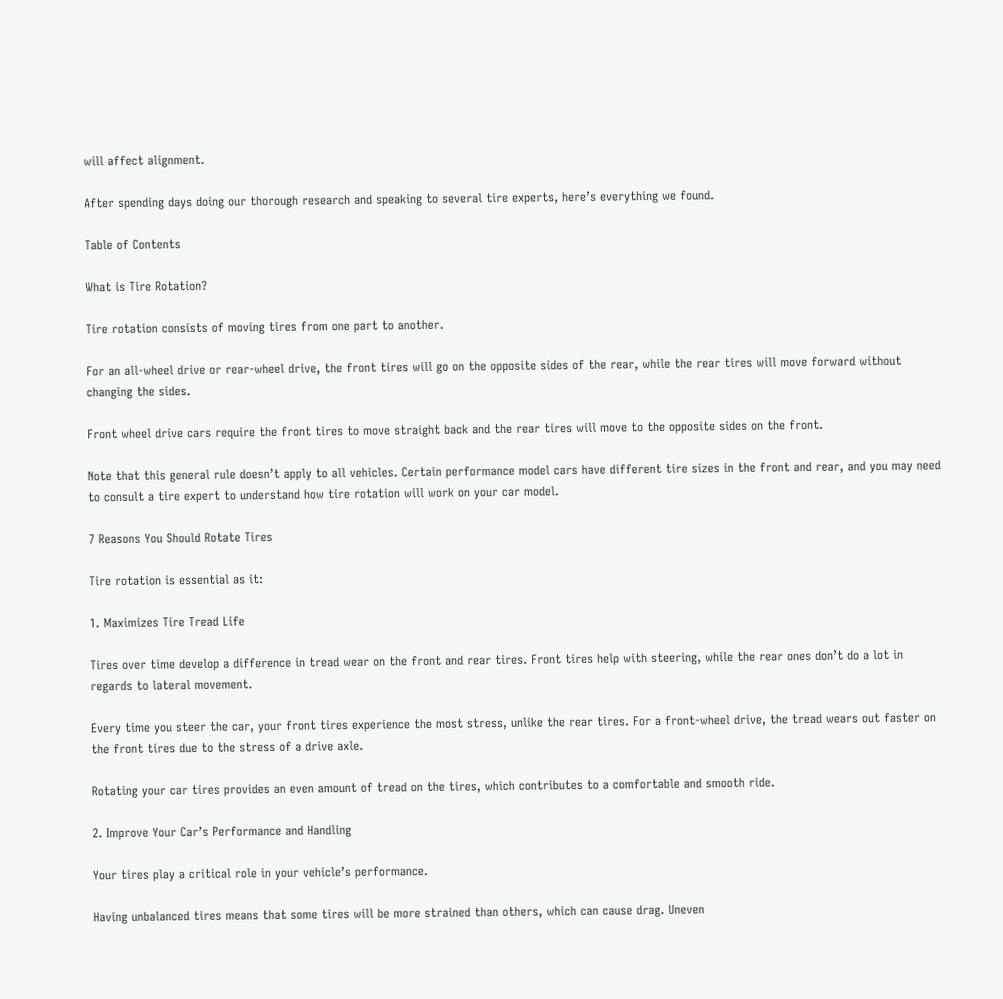will affect alignment.

After spending days doing our thorough research and speaking to several tire experts, here’s everything we found.

Table of Contents

What is Tire Rotation?

Tire rotation consists of moving tires from one part to another.

For an all-wheel drive or rear-wheel drive, the front tires will go on the opposite sides of the rear, while the rear tires will move forward without changing the sides.

Front wheel drive cars require the front tires to move straight back and the rear tires will move to the opposite sides on the front.

Note that this general rule doesn’t apply to all vehicles. Certain performance model cars have different tire sizes in the front and rear, and you may need to consult a tire expert to understand how tire rotation will work on your car model.

7 Reasons You Should Rotate Tires

Tire rotation is essential as it:

1. Maximizes Tire Tread Life

Tires over time develop a difference in tread wear on the front and rear tires. Front tires help with steering, while the rear ones don’t do a lot in regards to lateral movement.

Every time you steer the car, your front tires experience the most stress, unlike the rear tires. For a front-wheel drive, the tread wears out faster on the front tires due to the stress of a drive axle.

Rotating your car tires provides an even amount of tread on the tires, which contributes to a comfortable and smooth ride.

2. Improve Your Car’s Performance and Handling

Your tires play a critical role in your vehicle’s performance.

Having unbalanced tires means that some tires will be more strained than others, which can cause drag. Uneven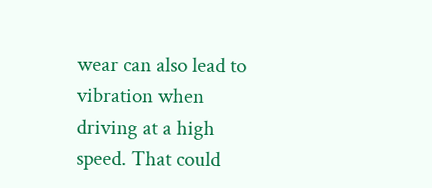wear can also lead to vibration when driving at a high speed. That could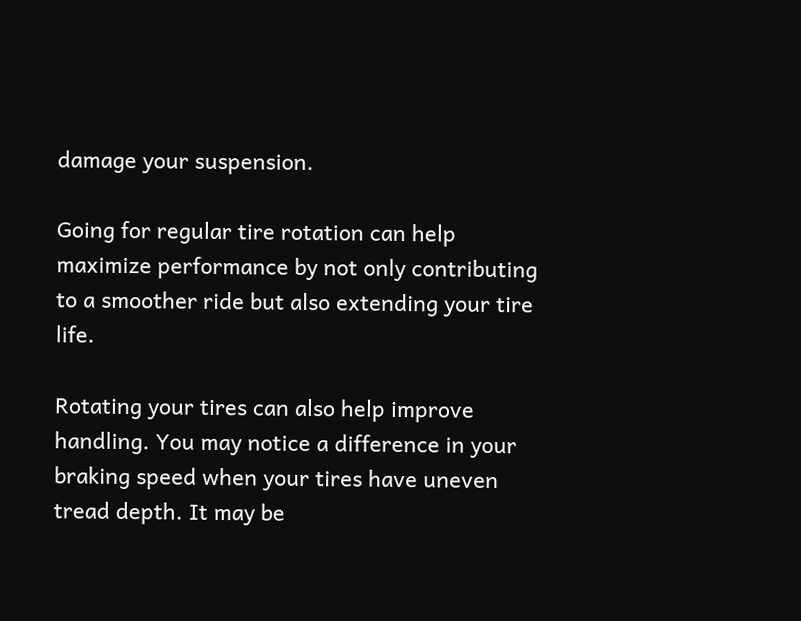damage your suspension.

Going for regular tire rotation can help maximize performance by not only contributing to a smoother ride but also extending your tire life.

Rotating your tires can also help improve handling. You may notice a difference in your braking speed when your tires have uneven tread depth. It may be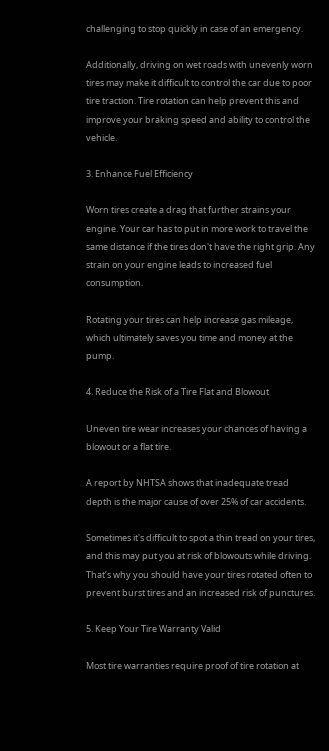challenging to stop quickly in case of an emergency.

Additionally, driving on wet roads with unevenly worn tires may make it difficult to control the car due to poor tire traction. Tire rotation can help prevent this and improve your braking speed and ability to control the vehicle.

3. Enhance Fuel Efficiency

Worn tires create a drag that further strains your engine. Your car has to put in more work to travel the same distance if the tires don't have the right grip. Any strain on your engine leads to increased fuel consumption.

Rotating your tires can help increase gas mileage, which ultimately saves you time and money at the pump.

4. Reduce the Risk of a Tire Flat and Blowout

Uneven tire wear increases your chances of having a blowout or a flat tire.

A report by NHTSA shows that inadequate tread depth is the major cause of over 25% of car accidents.

Sometimes it's difficult to spot a thin tread on your tires, and this may put you at risk of blowouts while driving. That’s why you should have your tires rotated often to prevent burst tires and an increased risk of punctures.

5. Keep Your Tire Warranty Valid

Most tire warranties require proof of tire rotation at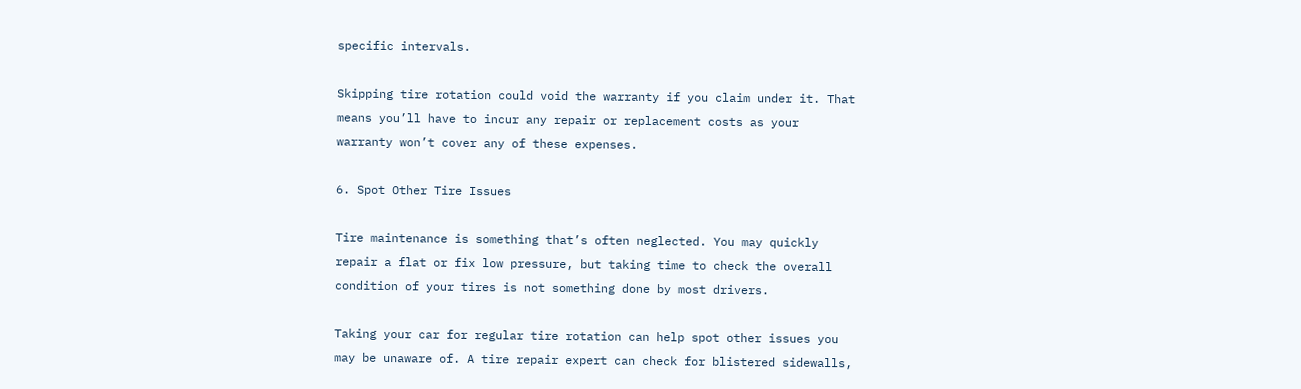specific intervals.

Skipping tire rotation could void the warranty if you claim under it. That means you’ll have to incur any repair or replacement costs as your warranty won’t cover any of these expenses.

6. Spot Other Tire Issues

Tire maintenance is something that’s often neglected. You may quickly repair a flat or fix low pressure, but taking time to check the overall condition of your tires is not something done by most drivers.

Taking your car for regular tire rotation can help spot other issues you may be unaware of. A tire repair expert can check for blistered sidewalls,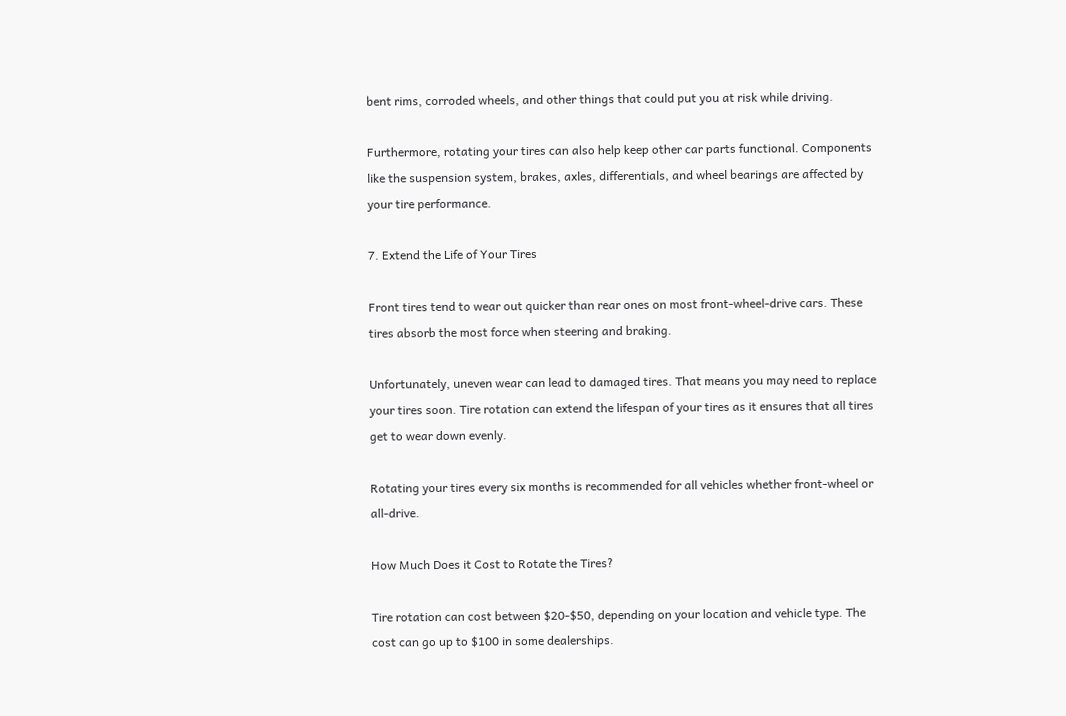bent rims, corroded wheels, and other things that could put you at risk while driving.

Furthermore, rotating your tires can also help keep other car parts functional. Components like the suspension system, brakes, axles, differentials, and wheel bearings are affected by your tire performance.

7. Extend the Life of Your Tires

Front tires tend to wear out quicker than rear ones on most front-wheel-drive cars. These tires absorb the most force when steering and braking.

Unfortunately, uneven wear can lead to damaged tires. That means you may need to replace your tires soon. Tire rotation can extend the lifespan of your tires as it ensures that all tires get to wear down evenly.

Rotating your tires every six months is recommended for all vehicles whether front-wheel or all-drive.

How Much Does it Cost to Rotate the Tires?

Tire rotation can cost between $20-$50, depending on your location and vehicle type. The cost can go up to $100 in some dealerships.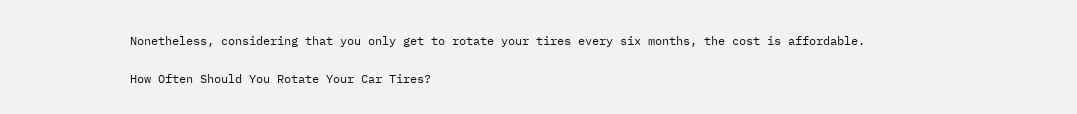Nonetheless, considering that you only get to rotate your tires every six months, the cost is affordable.

How Often Should You Rotate Your Car Tires?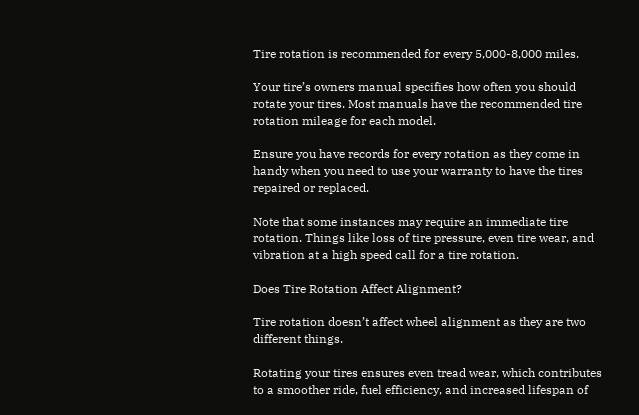Tire rotation is recommended for every 5,000-8,000 miles.

Your tire’s owners manual specifies how often you should rotate your tires. Most manuals have the recommended tire rotation mileage for each model.

Ensure you have records for every rotation as they come in handy when you need to use your warranty to have the tires repaired or replaced.

Note that some instances may require an immediate tire rotation. Things like loss of tire pressure, even tire wear, and vibration at a high speed call for a tire rotation.

Does Tire Rotation Affect Alignment?

Tire rotation doesn’t affect wheel alignment as they are two different things.

Rotating your tires ensures even tread wear, which contributes to a smoother ride, fuel efficiency, and increased lifespan of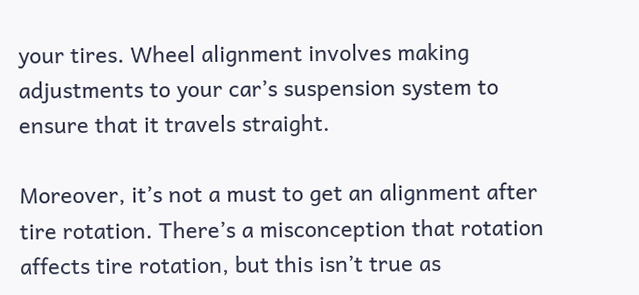your tires. Wheel alignment involves making adjustments to your car’s suspension system to ensure that it travels straight.

Moreover, it’s not a must to get an alignment after tire rotation. There’s a misconception that rotation affects tire rotation, but this isn’t true as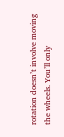rotation doesn’t involve moving the wheels. You’ll only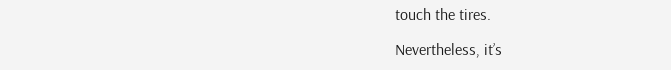touch the tires.

Nevertheless, it’s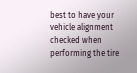best to have your vehicle alignment checked when performing the tire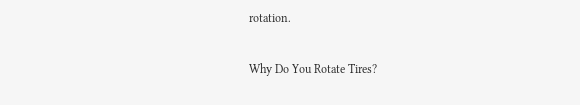rotation.

Why Do You Rotate Tires?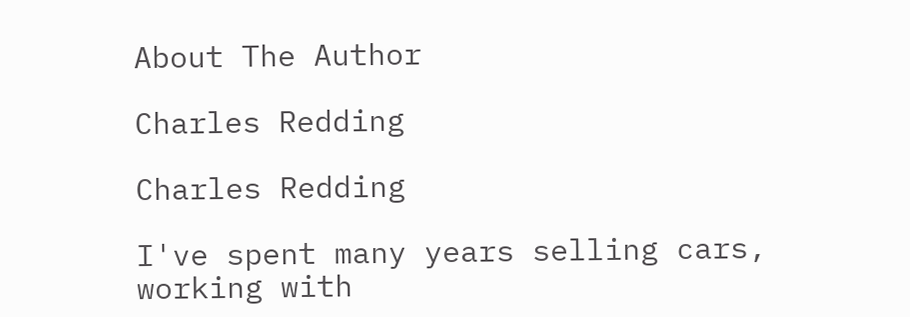About The Author

Charles Redding

Charles Redding

I've spent many years selling cars, working with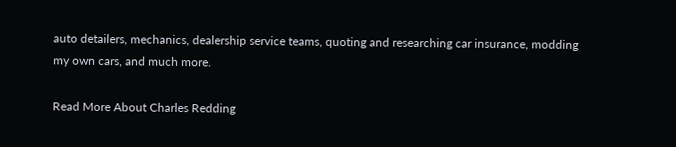auto detailers, mechanics, dealership service teams, quoting and researching car insurance, modding my own cars, and much more.

Read More About Charles Redding